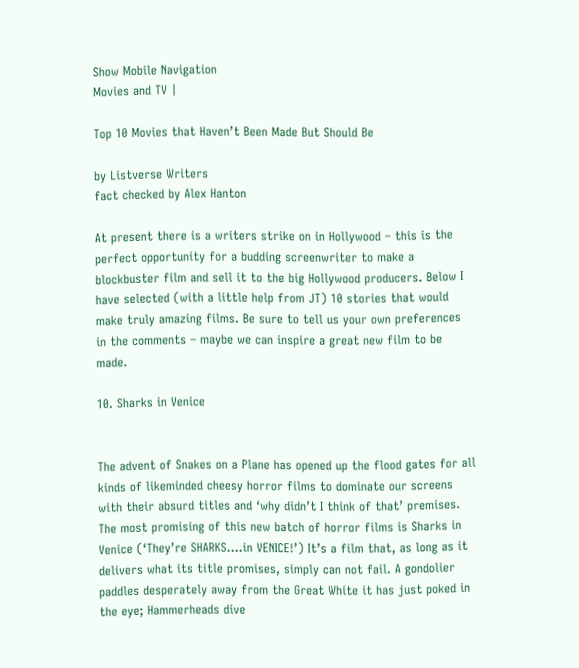Show Mobile Navigation
Movies and TV |

Top 10 Movies that Haven’t Been Made But Should Be

by Listverse Writers
fact checked by Alex Hanton

At present there is a writers strike on in Hollywood – this is the perfect opportunity for a budding screenwriter to make a blockbuster film and sell it to the big Hollywood producers. Below I have selected (with a little help from JT) 10 stories that would make truly amazing films. Be sure to tell us your own preferences in the comments – maybe we can inspire a great new film to be made.

10. Sharks in Venice


The advent of Snakes on a Plane has opened up the flood gates for all kinds of likeminded cheesy horror films to dominate our screens with their absurd titles and ‘why didn’t I think of that’ premises. The most promising of this new batch of horror films is Sharks in Venice (‘They’re SHARKS….in VENICE!’) It’s a film that, as long as it delivers what its title promises, simply can not fail. A gondolier paddles desperately away from the Great White it has just poked in the eye; Hammerheads dive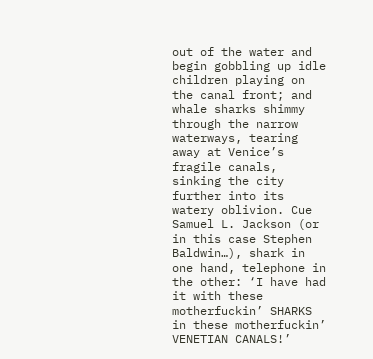out of the water and begin gobbling up idle children playing on the canal front; and whale sharks shimmy through the narrow waterways, tearing away at Venice’s fragile canals, sinking the city further into its watery oblivion. Cue Samuel L. Jackson (or in this case Stephen Baldwin…), shark in one hand, telephone in the other: ‘I have had it with these motherfuckin’ SHARKS in these motherfuckin’ VENETIAN CANALS!’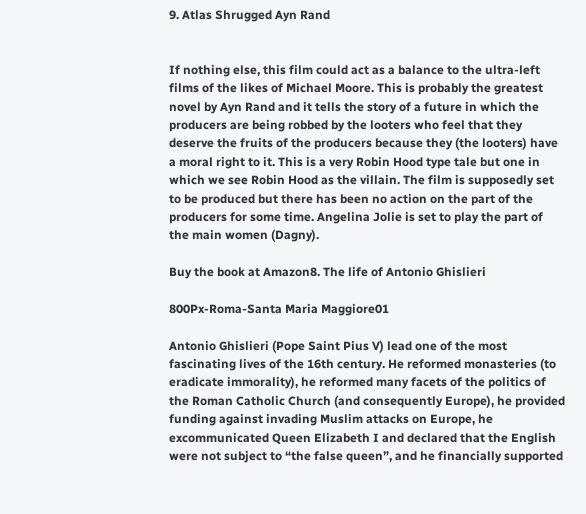9. Atlas Shrugged Ayn Rand


If nothing else, this film could act as a balance to the ultra-left films of the likes of Michael Moore. This is probably the greatest novel by Ayn Rand and it tells the story of a future in which the producers are being robbed by the looters who feel that they deserve the fruits of the producers because they (the looters) have a moral right to it. This is a very Robin Hood type tale but one in which we see Robin Hood as the villain. The film is supposedly set to be produced but there has been no action on the part of the producers for some time. Angelina Jolie is set to play the part of the main women (Dagny).

Buy the book at Amazon8. The life of Antonio Ghislieri

800Px-Roma-Santa Maria Maggiore01

Antonio Ghislieri (Pope Saint Pius V) lead one of the most fascinating lives of the 16th century. He reformed monasteries (to eradicate immorality), he reformed many facets of the politics of the Roman Catholic Church (and consequently Europe), he provided funding against invading Muslim attacks on Europe, he excommunicated Queen Elizabeth I and declared that the English were not subject to “the false queen”, and he financially supported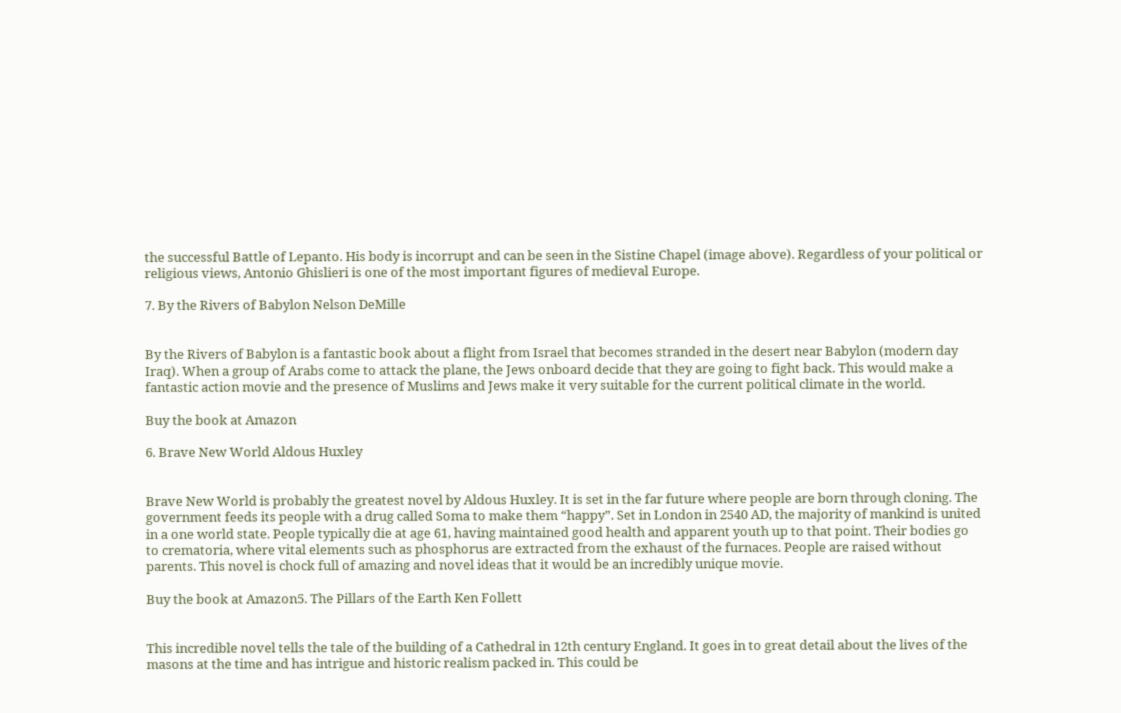the successful Battle of Lepanto. His body is incorrupt and can be seen in the Sistine Chapel (image above). Regardless of your political or religious views, Antonio Ghislieri is one of the most important figures of medieval Europe.

7. By the Rivers of Babylon Nelson DeMille


By the Rivers of Babylon is a fantastic book about a flight from Israel that becomes stranded in the desert near Babylon (modern day Iraq). When a group of Arabs come to attack the plane, the Jews onboard decide that they are going to fight back. This would make a fantastic action movie and the presence of Muslims and Jews make it very suitable for the current political climate in the world.

Buy the book at Amazon

6. Brave New World Aldous Huxley


Brave New World is probably the greatest novel by Aldous Huxley. It is set in the far future where people are born through cloning. The government feeds its people with a drug called Soma to make them “happy”. Set in London in 2540 AD, the majority of mankind is united in a one world state. People typically die at age 61, having maintained good health and apparent youth up to that point. Their bodies go to crematoria, where vital elements such as phosphorus are extracted from the exhaust of the furnaces. People are raised without parents. This novel is chock full of amazing and novel ideas that it would be an incredibly unique movie.

Buy the book at Amazon5. The Pillars of the Earth Ken Follett


This incredible novel tells the tale of the building of a Cathedral in 12th century England. It goes in to great detail about the lives of the masons at the time and has intrigue and historic realism packed in. This could be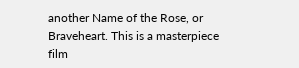another Name of the Rose, or Braveheart. This is a masterpiece film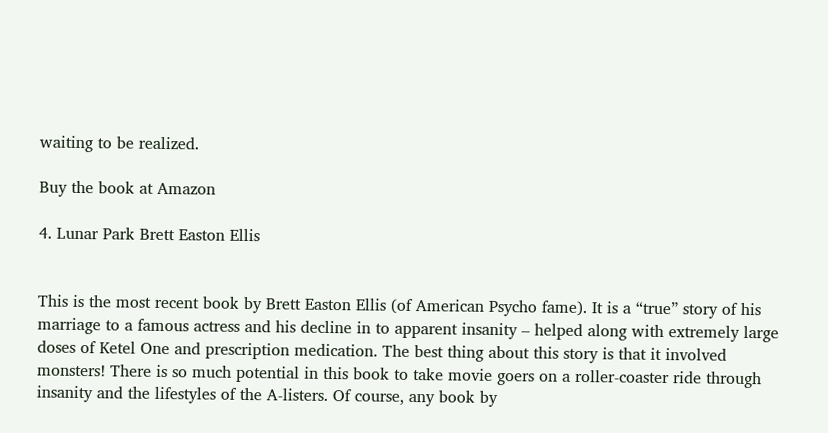waiting to be realized.

Buy the book at Amazon

4. Lunar Park Brett Easton Ellis


This is the most recent book by Brett Easton Ellis (of American Psycho fame). It is a “true” story of his marriage to a famous actress and his decline in to apparent insanity – helped along with extremely large doses of Ketel One and prescription medication. The best thing about this story is that it involved monsters! There is so much potential in this book to take movie goers on a roller-coaster ride through insanity and the lifestyles of the A-listers. Of course, any book by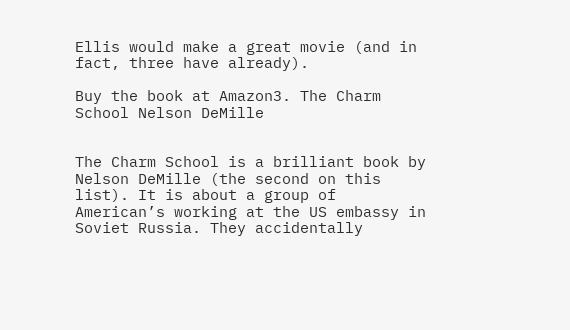Ellis would make a great movie (and in fact, three have already).

Buy the book at Amazon3. The Charm School Nelson DeMille


The Charm School is a brilliant book by Nelson DeMille (the second on this list). It is about a group of American’s working at the US embassy in Soviet Russia. They accidentally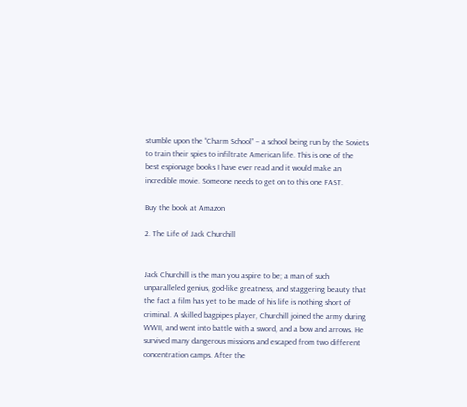stumble upon the “Charm School” – a school being run by the Soviets to train their spies to infiltrate American life. This is one of the best espionage books I have ever read and it would make an incredible movie. Someone needs to get on to this one FAST.

Buy the book at Amazon

2. The Life of Jack Churchill


Jack Churchill is the man you aspire to be; a man of such unparalleled genius, god-like greatness, and staggering beauty that the fact a film has yet to be made of his life is nothing short of criminal. A skilled bagpipes player, Churchill joined the army during WWII, and went into battle with a sword, and a bow and arrows. He survived many dangerous missions and escaped from two different concentration camps. After the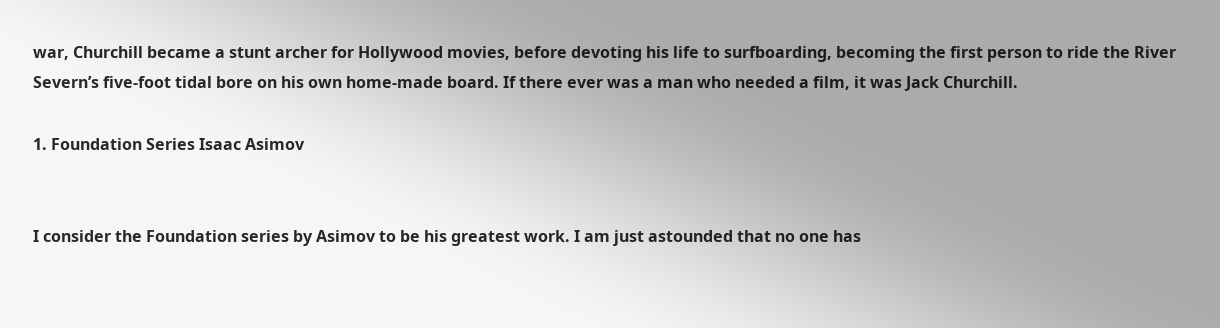war, Churchill became a stunt archer for Hollywood movies, before devoting his life to surfboarding, becoming the first person to ride the River Severn’s five-foot tidal bore on his own home-made board. If there ever was a man who needed a film, it was Jack Churchill.

1. Foundation Series Isaac Asimov


I consider the Foundation series by Asimov to be his greatest work. I am just astounded that no one has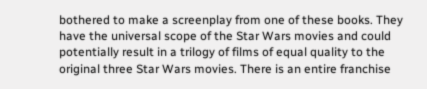bothered to make a screenplay from one of these books. They have the universal scope of the Star Wars movies and could potentially result in a trilogy of films of equal quality to the original three Star Wars movies. There is an entire franchise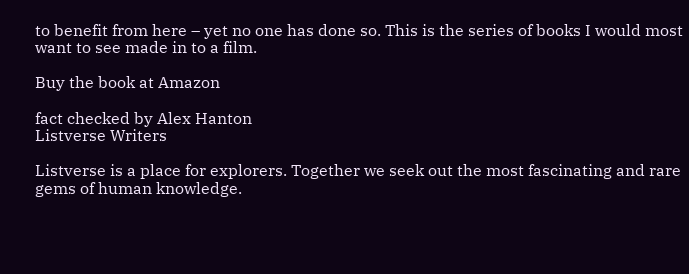to benefit from here – yet no one has done so. This is the series of books I would most want to see made in to a film.

Buy the book at Amazon

fact checked by Alex Hanton
Listverse Writers

Listverse is a place for explorers. Together we seek out the most fascinating and rare gems of human knowledge.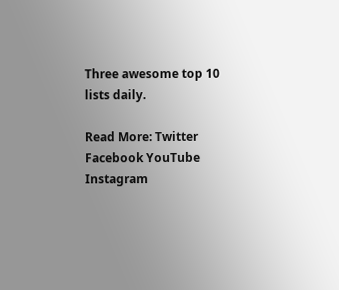Three awesome top 10 lists daily.

Read More: Twitter Facebook YouTube Instagram